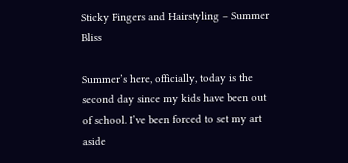Sticky Fingers and Hairstyling – Summer Bliss

Summer’s here, officially, today is the second day since my kids have been out of school. I’ve been forced to set my art aside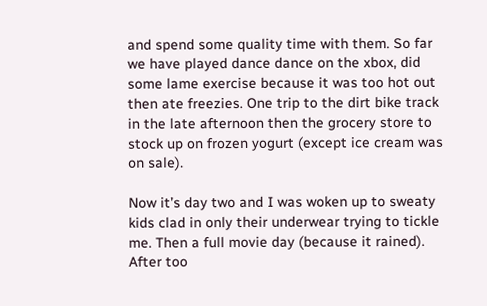and spend some quality time with them. So far we have played dance dance on the xbox, did some lame exercise because it was too hot out then ate freezies. One trip to the dirt bike track in the late afternoon then the grocery store to stock up on frozen yogurt (except ice cream was on sale).

Now it’s day two and I was woken up to sweaty kids clad in only their underwear trying to tickle me. Then a full movie day (because it rained). After too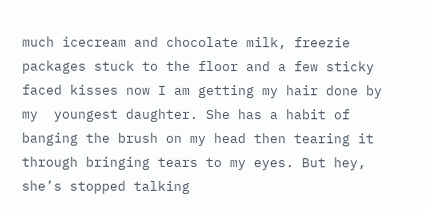much icecream and chocolate milk, freezie packages stuck to the floor and a few sticky faced kisses now I am getting my hair done by my  youngest daughter. She has a habit of banging the brush on my head then tearing it through bringing tears to my eyes. But hey, she’s stopped talking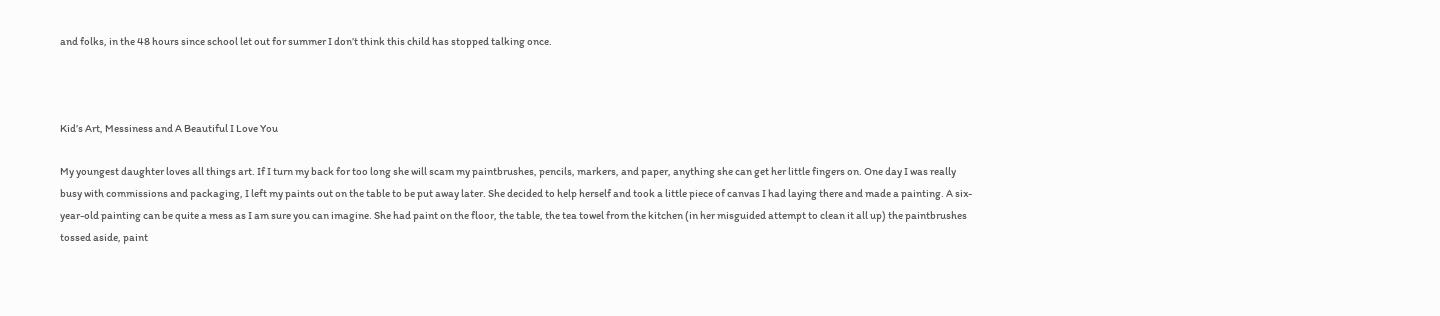and folks, in the 48 hours since school let out for summer I don’t think this child has stopped talking once.



Kid’s Art, Messiness and A Beautiful I Love You

My youngest daughter loves all things art. If I turn my back for too long she will scam my paintbrushes, pencils, markers, and paper, anything she can get her little fingers on. One day I was really busy with commissions and packaging, I left my paints out on the table to be put away later. She decided to help herself and took a little piece of canvas I had laying there and made a painting. A six-year-old painting can be quite a mess as I am sure you can imagine. She had paint on the floor, the table, the tea towel from the kitchen (in her misguided attempt to clean it all up) the paintbrushes tossed aside, paint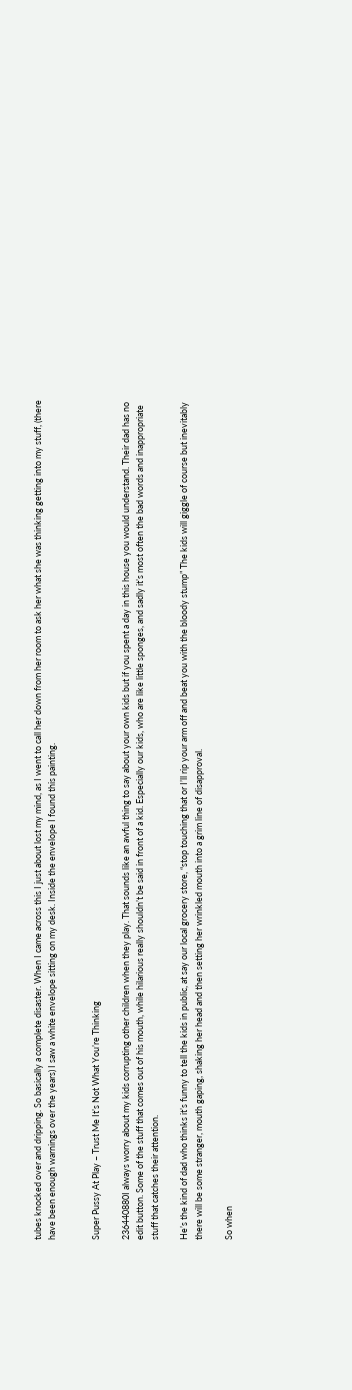tubes knocked over and dripping. So basically a complete disaster. When I came across this I just about lost my mind, as I went to call her down from her room to ask her what she was thinking getting into my stuff, (there have been enough warnings over the years) I saw a white envelope sitting on my desk. Inside the envelope I found this painting.


Super Pussy At Play – Trust Me It’s Not What You’re Thinking

236440880I always worry about my kids corrupting other children when they play. That sounds like an awful thing to say about your own kids but if you spent a day in this house you would understand. Their dad has no edit button. Some of the stuff that comes out of his mouth, while hilarious really shouldn’t be said in front of a kid. Especially our kids, who are like little sponges, and sadly it’s most often the bad words and inappropriate stuff that catches their attention.

He’s the kind of dad who thinks it’s funny to tell the kids in public, at say our local grocery store, “stop touching that or I’ll rip your arm off and beat you with the bloody stump” The kids will giggle of course but inevitably there will be some stranger, mouth gaping, shaking her head and then setting her wrinkled mouth into a grim line of disapproval.

So when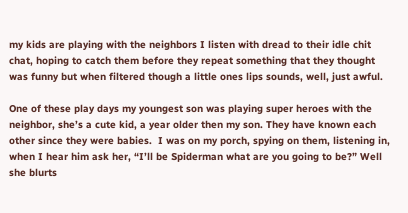my kids are playing with the neighbors I listen with dread to their idle chit chat, hoping to catch them before they repeat something that they thought was funny but when filtered though a little ones lips sounds, well, just awful.

One of these play days my youngest son was playing super heroes with the neighbor, she’s a cute kid, a year older then my son. They have known each other since they were babies.  I was on my porch, spying on them, listening in, when I hear him ask her, “I’ll be Spiderman what are you going to be?” Well she blurts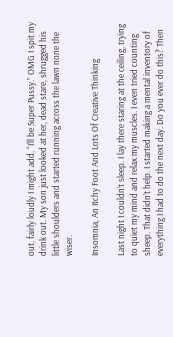out, fairly loudly I might add, “I’ll be Super Pussy.” OMG I spit my drink out. My son just looked at her, dead stare, shrugged his little shoulders and started running across the lawn none the wiser.

Insomnia, An Itchy Foot And Lots Of Creative Thinking

Last night I couldn’t sleep. I lay there staring at the ceiling, trying to quiet my mind and relax my muscles. I even tried counting sheep. That didn’t help. I started making a mental inventory of everything I had to do the next day. Do you ever do this? Then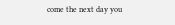come the next day you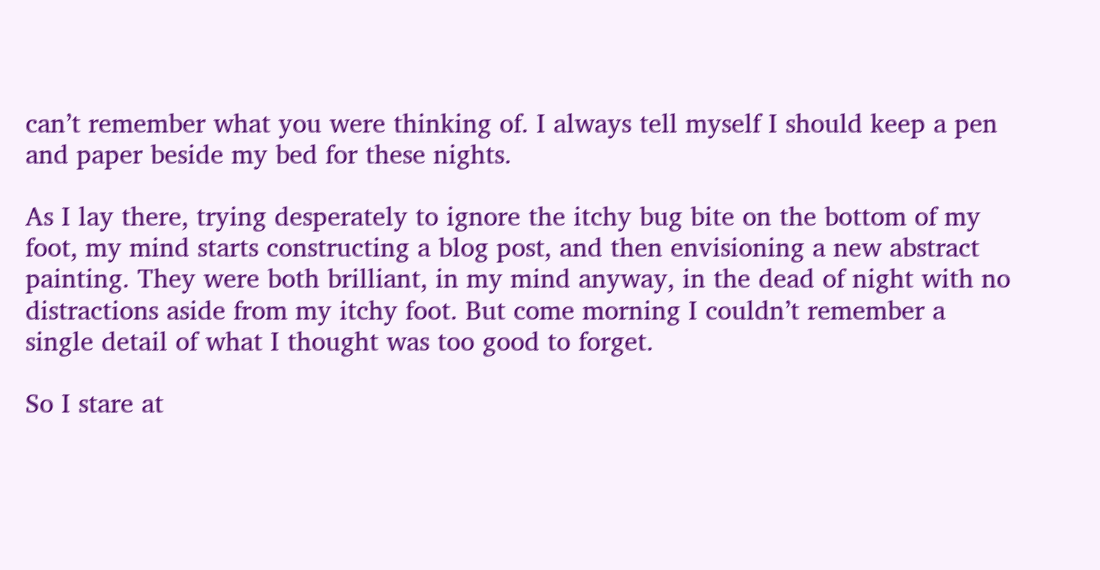can’t remember what you were thinking of. I always tell myself I should keep a pen and paper beside my bed for these nights.

As I lay there, trying desperately to ignore the itchy bug bite on the bottom of my foot, my mind starts constructing a blog post, and then envisioning a new abstract painting. They were both brilliant, in my mind anyway, in the dead of night with no distractions aside from my itchy foot. But come morning I couldn’t remember a single detail of what I thought was too good to forget.

So I stare at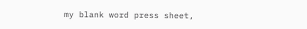my blank word press sheet,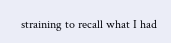straining to recall what I had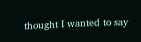thought I wanted to say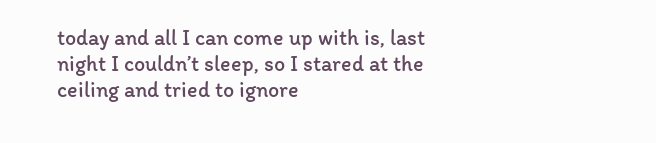today and all I can come up with is, last night I couldn’t sleep, so I stared at the ceiling and tried to ignore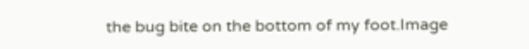the bug bite on the bottom of my foot.Image